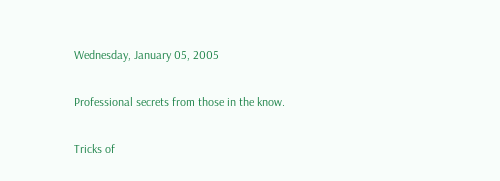Wednesday, January 05, 2005

Professional secrets from those in the know.

Tricks of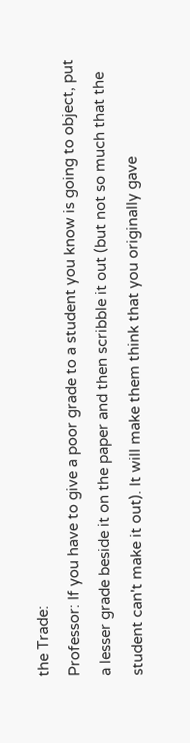the Trade:
Professor: If you have to give a poor grade to a student you know is going to object, put a lesser grade beside it on the paper and then scribble it out (but not so much that the student can't make it out). It will make them think that you originally gave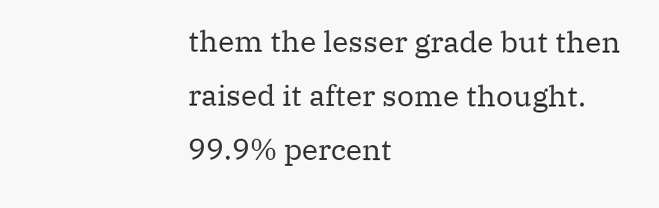them the lesser grade but then raised it after some thought. 99.9% percent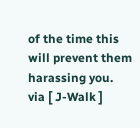of the time this will prevent them harassing you.
via [ J-Walk ]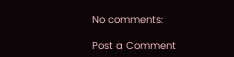No comments:

Post a Comment